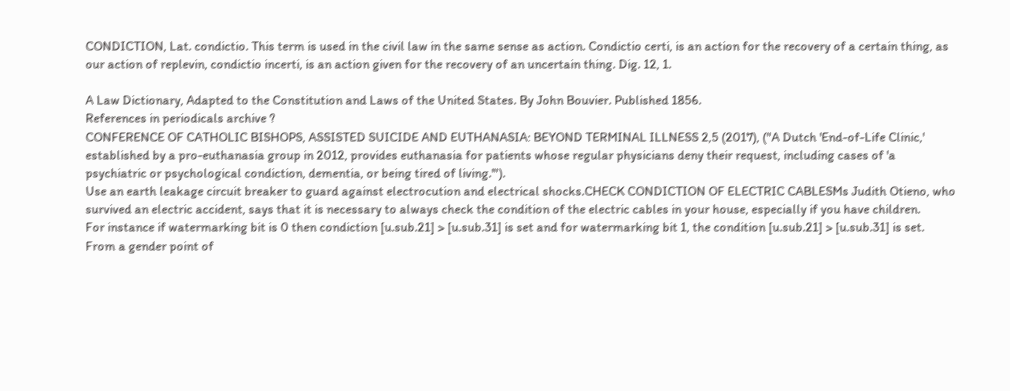CONDICTION, Lat. condictio. This term is used in the civil law in the same sense as action. Condictio certi, is an action for the recovery of a certain thing, as our action of replevin, condictio incerti, is an action given for the recovery of an uncertain thing. Dig. 12, 1.

A Law Dictionary, Adapted to the Constitution and Laws of the United States. By John Bouvier. Published 1856.
References in periodicals archive ?
CONFERENCE OF CATHOLIC BISHOPS, ASSISTED SUICIDE AND EUTHANASIA: BEYOND TERMINAL ILLNESS 2,5 (2017), ("A Dutch 'End-of-Life Clinic,' established by a pro-euthanasia group in 2012, provides euthanasia for patients whose regular physicians deny their request, including cases of 'a psychiatric or psychological condiction, dementia, or being tired of living.'").
Use an earth leakage circuit breaker to guard against electrocution and electrical shocks.CHECK CONDICTION OF ELECTRIC CABLESMs Judith Otieno, who survived an electric accident, says that it is necessary to always check the condition of the electric cables in your house, especially if you have children.
For instance if watermarking bit is 0 then condiction [u.sub.21] > [u.sub.31] is set and for watermarking bit 1, the condition [u.sub.21] > [u.sub.31] is set.
From a gender point of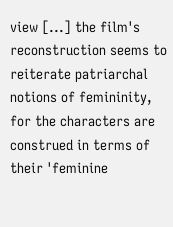view [...] the film's reconstruction seems to reiterate patriarchal notions of femininity, for the characters are construed in terms of their 'feminine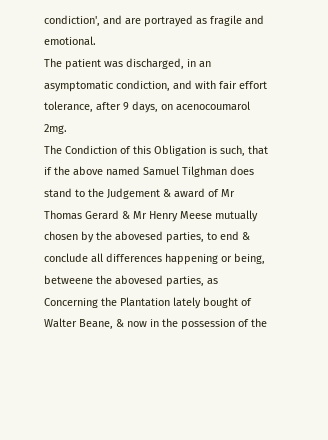condiction', and are portrayed as fragile and emotional.
The patient was discharged, in an asymptomatic condiction, and with fair effort tolerance, after 9 days, on acenocoumarol 2mg.
The Condiction of this Obligation is such, that if the above named Samuel Tilghman does stand to the Judgement & award of Mr Thomas Gerard & Mr Henry Meese mutually chosen by the abovesed parties, to end & conclude all differences happening or being, betweene the abovesed parties, as Concerning the Plantation lately bought of Walter Beane, & now in the possession of the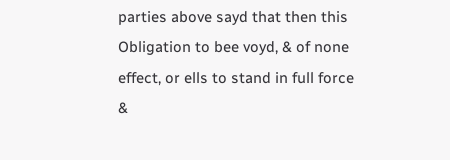parties above sayd that then this Obligation to bee voyd, & of none effect, or ells to stand in full force &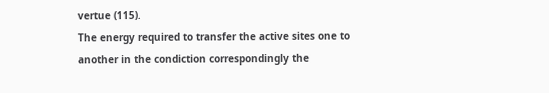vertue (115).
The energy required to transfer the active sites one to another in the condiction correspondingly the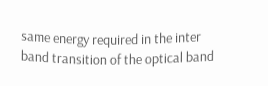same energy required in the inter band transition of the optical band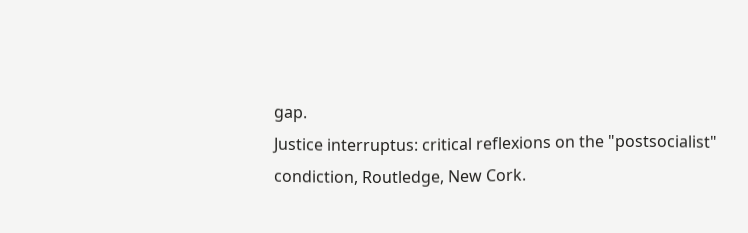gap.
Justice interruptus: critical reflexions on the "postsocialist" condiction, Routledge, New Cork.